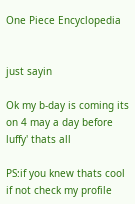One Piece Encyclopedia


just sayin

Ok my b-day is coming its on 4 may a day before luffy' thats all

PS:if you knew thats cool if not check my profile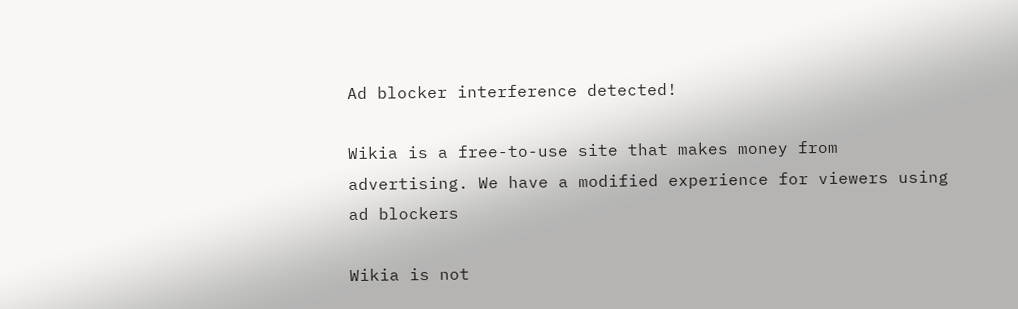Ad blocker interference detected!

Wikia is a free-to-use site that makes money from advertising. We have a modified experience for viewers using ad blockers

Wikia is not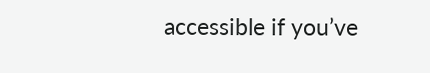accessible if you’ve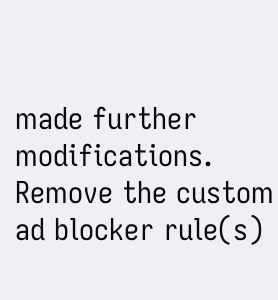made further modifications. Remove the custom ad blocker rule(s)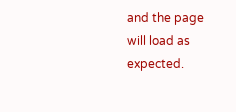and the page will load as expected.